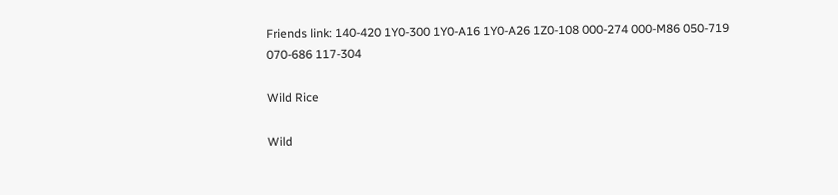Friends link: 140-420 1Y0-300 1Y0-A16 1Y0-A26 1Z0-108 000-274 000-M86 050-719 070-686 117-304

Wild Rice

Wild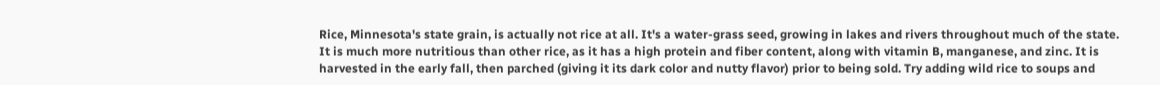Rice, Minnesota's state grain, is actually not rice at all. It's a water-grass seed, growing in lakes and rivers throughout much of the state. It is much more nutritious than other rice, as it has a high protein and fiber content, along with vitamin B, manganese, and zinc. It is harvested in the early fall, then parched (giving it its dark color and nutty flavor) prior to being sold. Try adding wild rice to soups and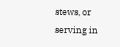stews, or serving in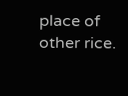place of other rice.